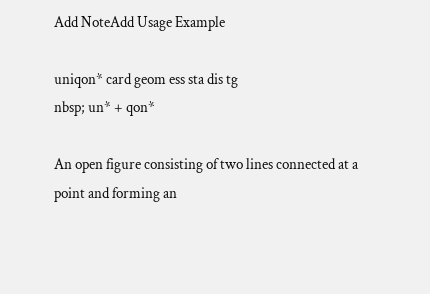Add NoteAdd Usage Example

uniqon* card geom ess sta dis tg
nbsp; un* + qon*

An open figure consisting of two lines connected at a point and forming an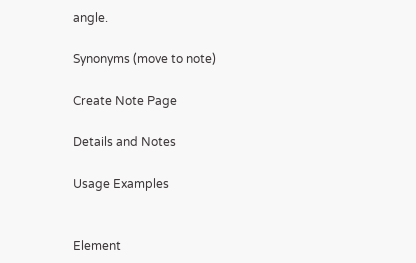angle.

Synonyms (move to note)

Create Note Page

Details and Notes

Usage Examples


Element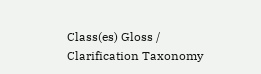Class(es) Gloss / Clarification Taxonomy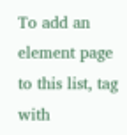To add an element page to this list, tag with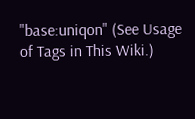"base:uniqon" (See Usage of Tags in This Wiki.)